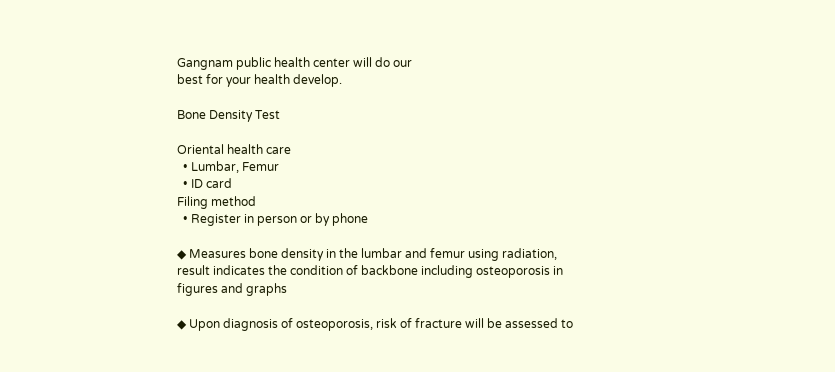Gangnam public health center will do our
best for your health develop.

Bone Density Test

Oriental health care
  • Lumbar, Femur
  • ID card
Filing method
  • Register in person or by phone

◆ Measures bone density in the lumbar and femur using radiation, result indicates the condition of backbone including osteoporosis in figures and graphs

◆ Upon diagnosis of osteoporosis, risk of fracture will be assessed to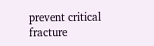prevent critical fracture